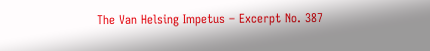The Van Helsing Impetus – Excerpt No. 387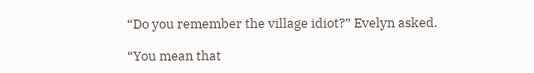“Do you remember the village idiot?” Evelyn asked.

“You mean that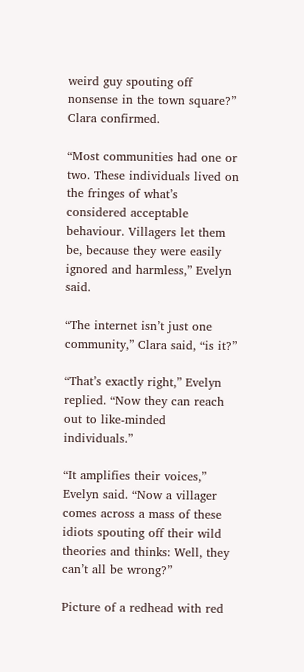weird guy spouting off nonsense in the town square?” Clara confirmed.

“Most communities had one or two. These individuals lived on the fringes of what’s considered acceptable behaviour. Villagers let them be, because they were easily ignored and harmless,” Evelyn said.

“The internet isn’t just one community,” Clara said, “is it?”

“That’s exactly right,” Evelyn replied. “Now they can reach out to like-minded individuals.”

“It amplifies their voices,” Evelyn said. “Now a villager comes across a mass of these idiots spouting off their wild theories and thinks: Well, they can’t all be wrong?”

Picture of a redhead with red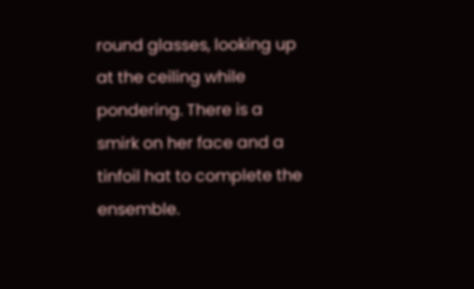round glasses, looking up at the ceiling while pondering. There is a smirk on her face and a tinfoil hat to complete the ensemble.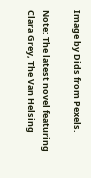Image by Dids from Pexels.

Note: The latest novel featuring Clara Grey, The Van Helsing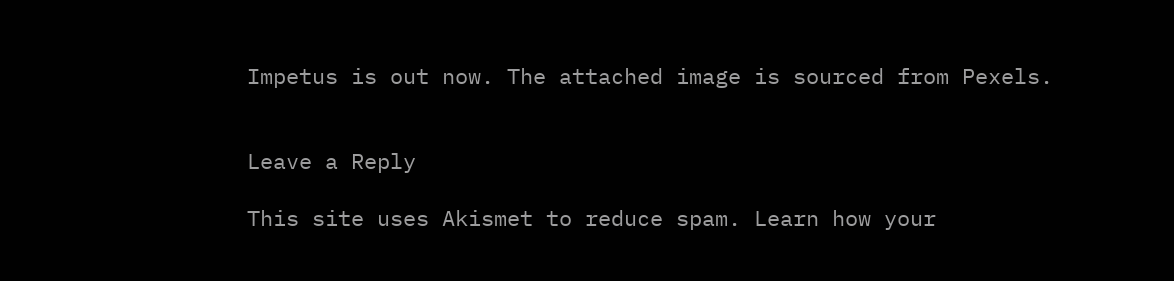Impetus is out now. The attached image is sourced from Pexels.


Leave a Reply

This site uses Akismet to reduce spam. Learn how your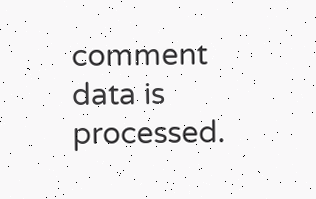comment data is processed.